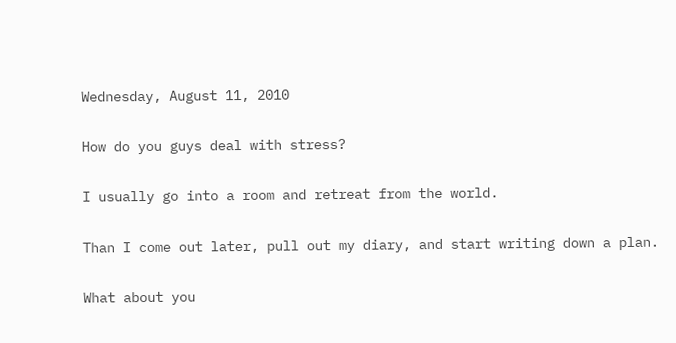Wednesday, August 11, 2010

How do you guys deal with stress?

I usually go into a room and retreat from the world.

Than I come out later, pull out my diary, and start writing down a plan.

What about you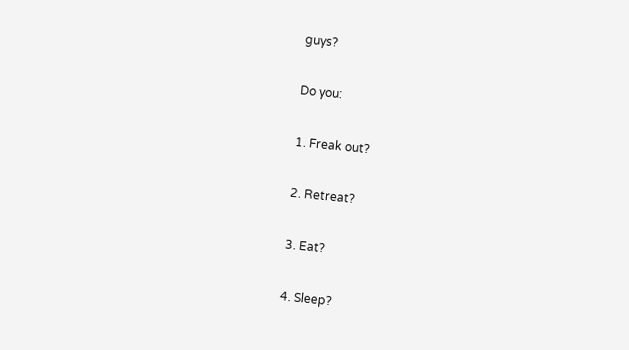guys?

Do you:

1. Freak out?

2. Retreat?

3. Eat?

4. Sleep?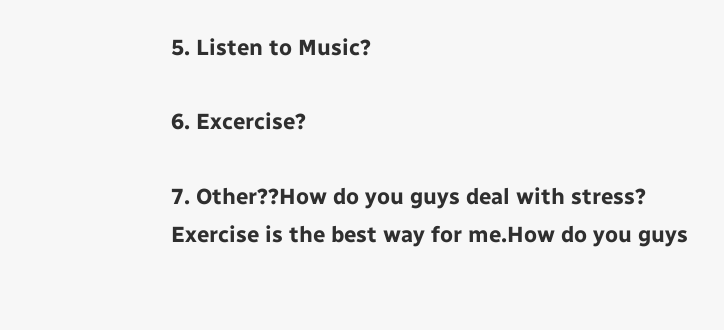5. Listen to Music?

6. Excercise?

7. Other??How do you guys deal with stress?
Exercise is the best way for me.How do you guys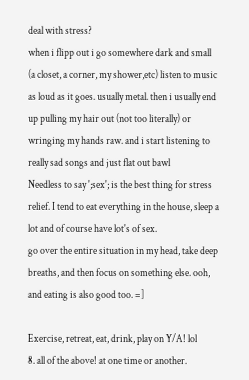deal with stress?
when i flipp out i go somewhere dark and small (a closet, a corner, my shower,etc) listen to music as loud as it goes. usually metal. then i usually end up pulling my hair out (not too literally) or wringing my hands raw. and i start listening to really sad songs and just flat out bawl
Needless to say ';sex'; is the best thing for stress relief. I tend to eat everything in the house, sleep a lot and of course have lot's of sex.
go over the entire situation in my head, take deep breaths, and then focus on something else. ooh, and eating is also good too. =]

Exercise, retreat, eat, drink, play on Y/A! lol
8. all of the above! at one time or another.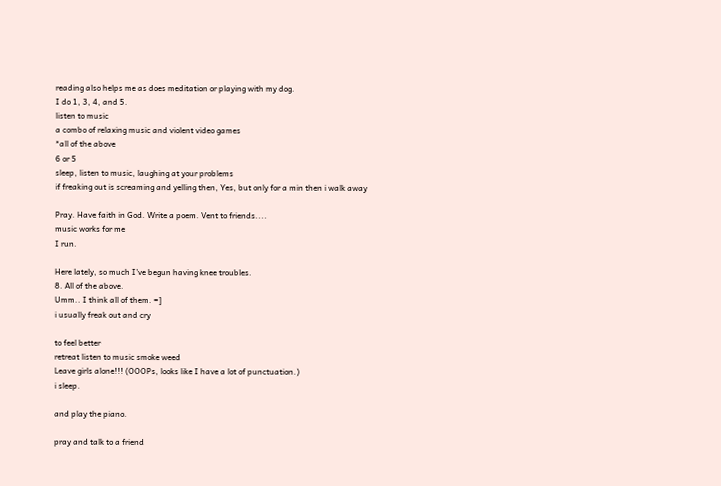reading also helps me as does meditation or playing with my dog.
I do 1, 3, 4, and 5.
listen to music
a combo of relaxing music and violent video games
*all of the above
6 or 5
sleep, listen to music, laughing at your problems
if freaking out is screaming and yelling then, Yes, but only for a min then i walk away

Pray. Have faith in God. Write a poem. Vent to friends....
music works for me
I run.

Here lately, so much I've begun having knee troubles.
8. All of the above.
Umm.. I think all of them. =]
i usually freak out and cry

to feel better
retreat listen to music smoke weed
Leave girls alone!!! (OOOPs, looks like I have a lot of punctuation.)
i sleep.

and play the piano.

pray and talk to a friend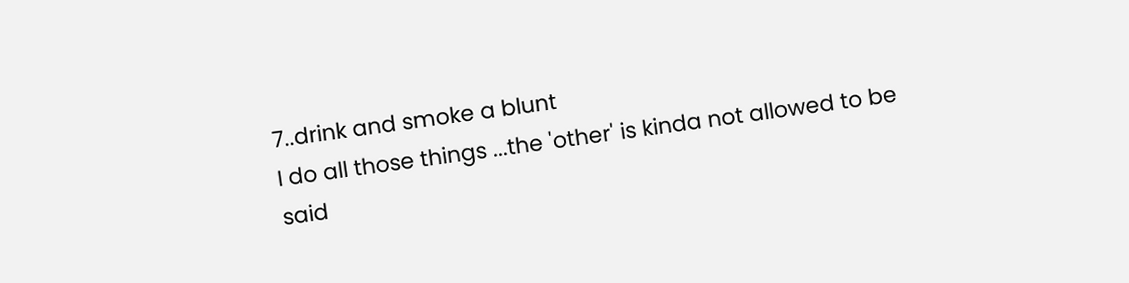7..drink and smoke a blunt
I do all those things ...the 'other' is kinda not allowed to be said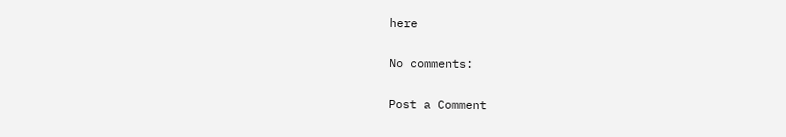here

No comments:

Post a Comment